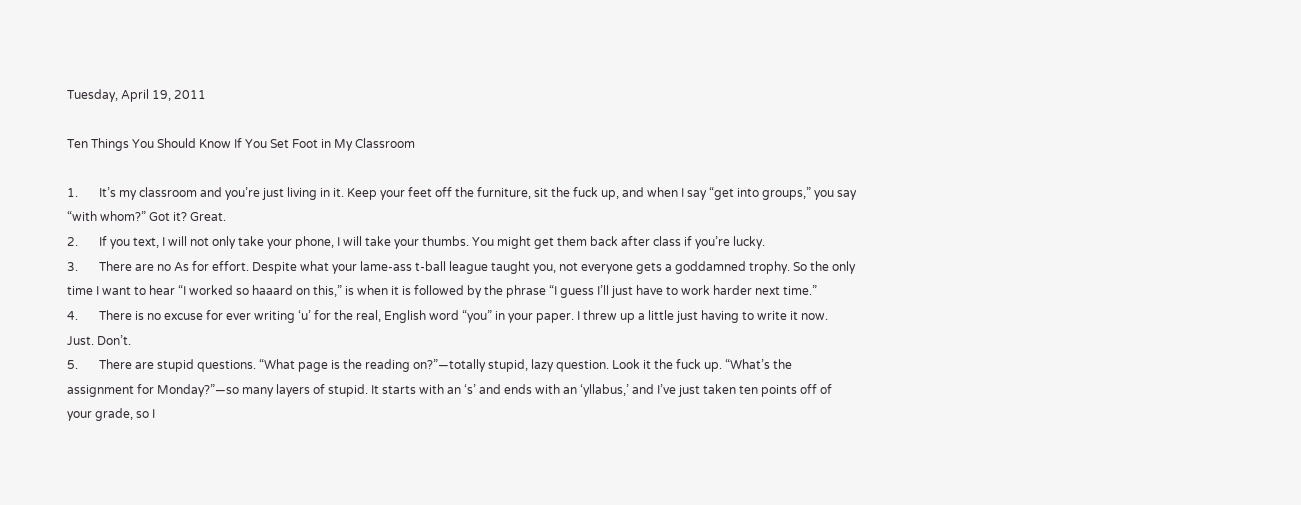Tuesday, April 19, 2011

Ten Things You Should Know If You Set Foot in My Classroom

1.       It’s my classroom and you’re just living in it. Keep your feet off the furniture, sit the fuck up, and when I say “get into groups,” you say “with whom?” Got it? Great.
2.       If you text, I will not only take your phone, I will take your thumbs. You might get them back after class if you’re lucky.
3.       There are no As for effort. Despite what your lame-ass t-ball league taught you, not everyone gets a goddamned trophy. So the only time I want to hear “I worked so haaard on this,” is when it is followed by the phrase “I guess I’ll just have to work harder next time.”
4.       There is no excuse for ever writing ‘u’ for the real, English word “you” in your paper. I threw up a little just having to write it now. Just. Don’t.
5.       There are stupid questions. “What page is the reading on?”—totally stupid, lazy question. Look it the fuck up. “What’s the assignment for Monday?”—so many layers of stupid. It starts with an ‘s’ and ends with an ‘yllabus,’ and I’ve just taken ten points off of your grade, so I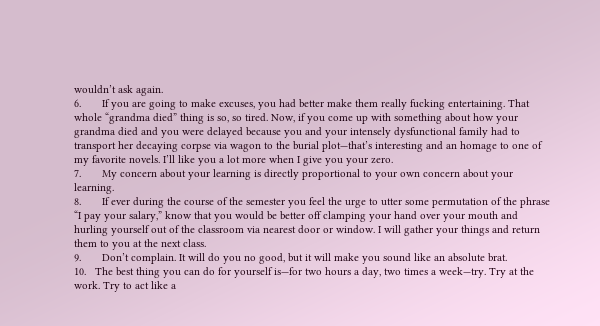wouldn’t ask again.
6.       If you are going to make excuses, you had better make them really fucking entertaining. That whole “grandma died” thing is so, so tired. Now, if you come up with something about how your grandma died and you were delayed because you and your intensely dysfunctional family had to transport her decaying corpse via wagon to the burial plot—that’s interesting and an homage to one of my favorite novels. I’ll like you a lot more when I give you your zero.
7.       My concern about your learning is directly proportional to your own concern about your learning.
8.       If ever during the course of the semester you feel the urge to utter some permutation of the phrase “I pay your salary,” know that you would be better off clamping your hand over your mouth and hurling yourself out of the classroom via nearest door or window. I will gather your things and return them to you at the next class.
9.       Don’t complain. It will do you no good, but it will make you sound like an absolute brat.
10.   The best thing you can do for yourself is—for two hours a day, two times a week—try. Try at the work. Try to act like a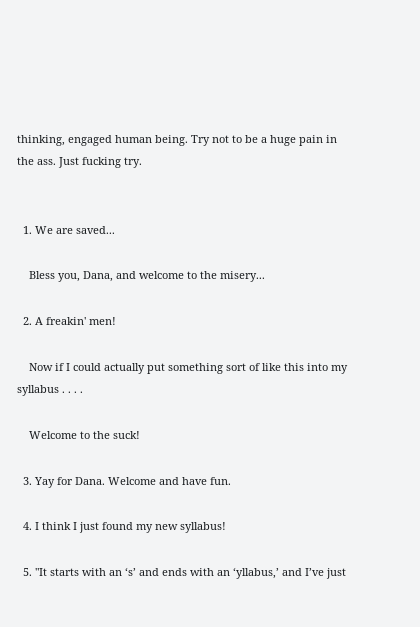thinking, engaged human being. Try not to be a huge pain in the ass. Just fucking try.


  1. We are saved...

    Bless you, Dana, and welcome to the misery...

  2. A freakin' men!

    Now if I could actually put something sort of like this into my syllabus . . . .

    Welcome to the suck!

  3. Yay for Dana. Welcome and have fun.

  4. I think I just found my new syllabus!

  5. "It starts with an ‘s’ and ends with an ‘yllabus,’ and I’ve just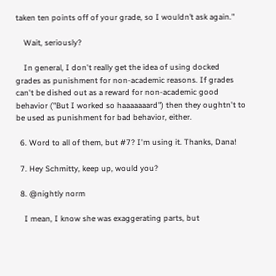taken ten points off of your grade, so I wouldn’t ask again."

    Wait, seriously?

    In general, I don't really get the idea of using docked grades as punishment for non-academic reasons. If grades can't be dished out as a reward for non-academic good behavior ("But I worked so haaaaaaard") then they oughtn't to be used as punishment for bad behavior, either.

  6. Word to all of them, but #7? I'm using it. Thanks, Dana!

  7. Hey Schmitty, keep up, would you?

  8. @nightly norm

    I mean, I know she was exaggerating parts, but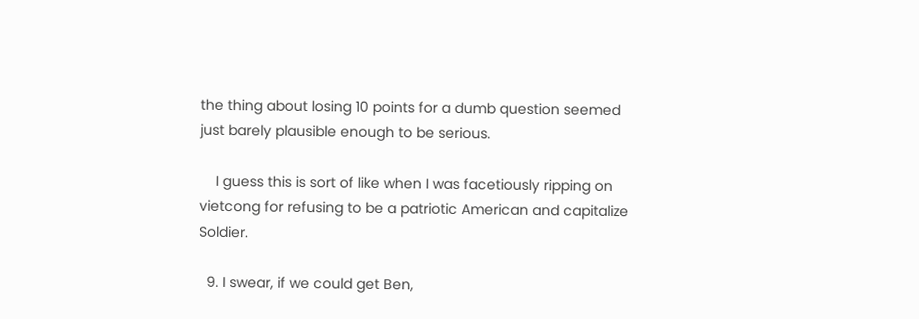the thing about losing 10 points for a dumb question seemed just barely plausible enough to be serious.

    I guess this is sort of like when I was facetiously ripping on vietcong for refusing to be a patriotic American and capitalize Soldier.

  9. I swear, if we could get Ben,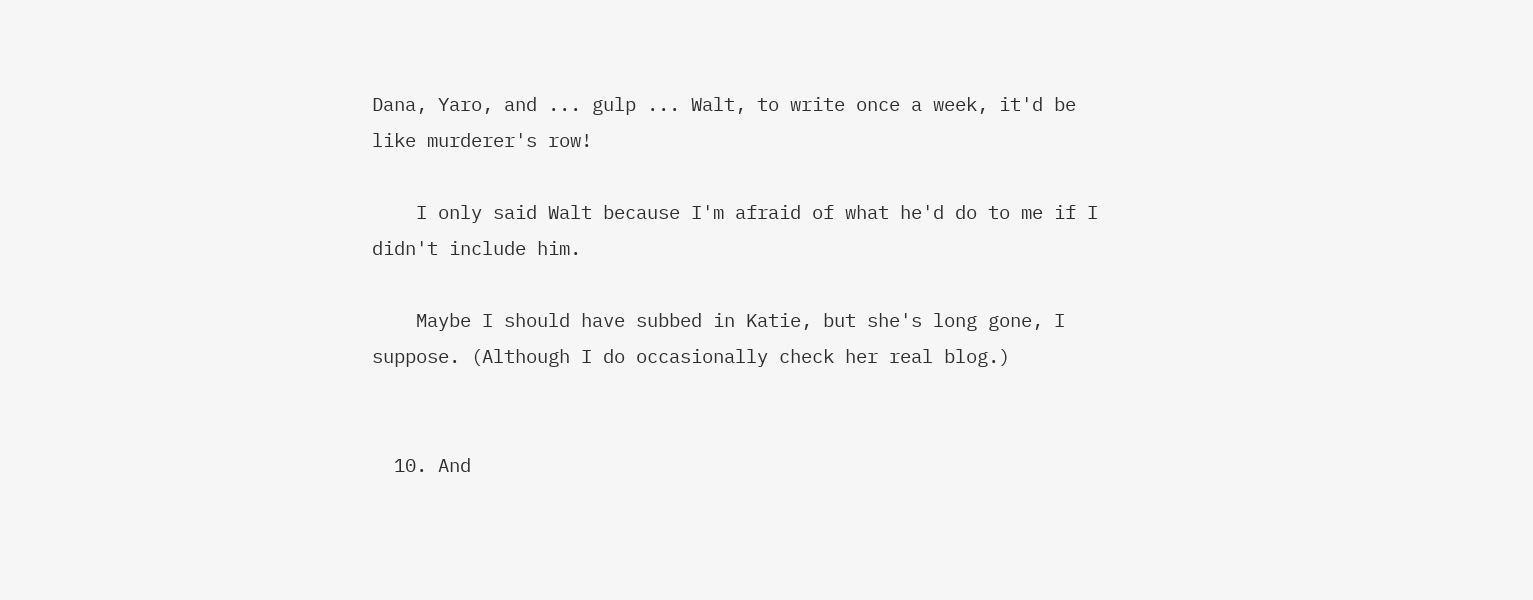Dana, Yaro, and ... gulp ... Walt, to write once a week, it'd be like murderer's row!

    I only said Walt because I'm afraid of what he'd do to me if I didn't include him.

    Maybe I should have subbed in Katie, but she's long gone, I suppose. (Although I do occasionally check her real blog.)


  10. And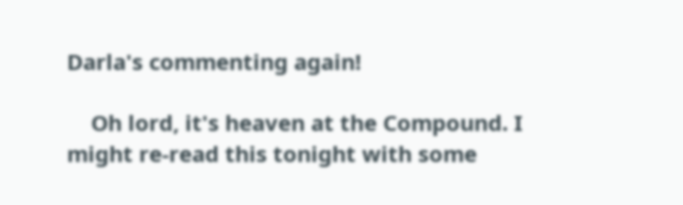Darla's commenting again!

    Oh lord, it's heaven at the Compound. I might re-read this tonight with some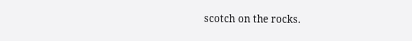scotch on the rocks.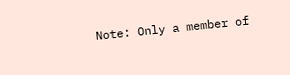Note: Only a member of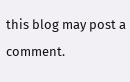this blog may post a comment.